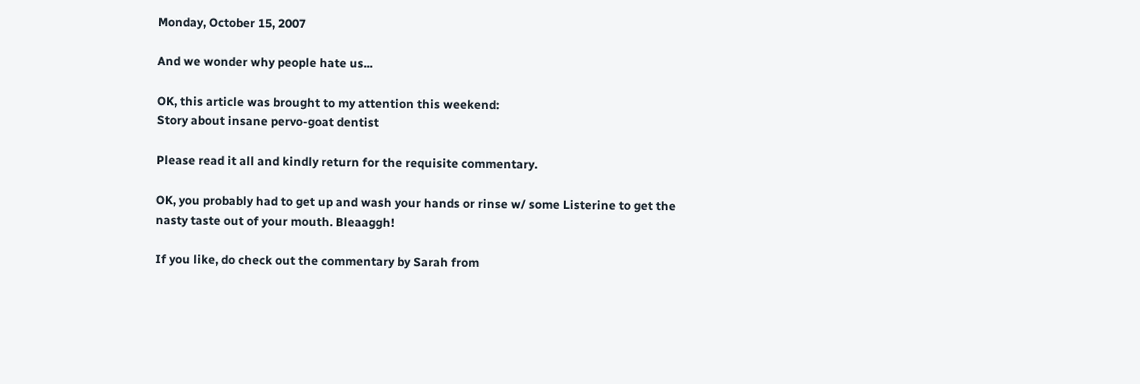Monday, October 15, 2007

And we wonder why people hate us...

OK, this article was brought to my attention this weekend:
Story about insane pervo-goat dentist

Please read it all and kindly return for the requisite commentary.

OK, you probably had to get up and wash your hands or rinse w/ some Listerine to get the nasty taste out of your mouth. Bleaaggh!

If you like, do check out the commentary by Sarah from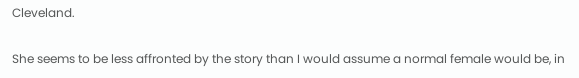Cleveland.

She seems to be less affronted by the story than I would assume a normal female would be, in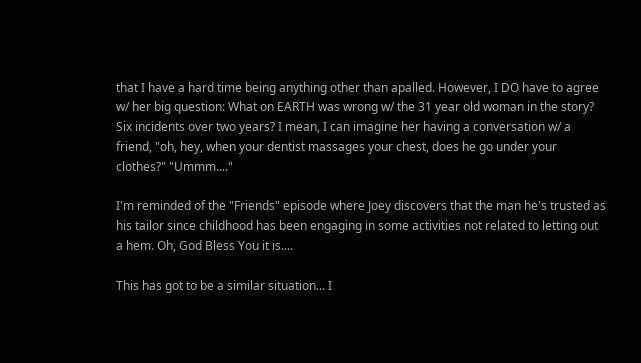that I have a hard time being anything other than apalled. However, I DO have to agree w/ her big question: What on EARTH was wrong w/ the 31 year old woman in the story? Six incidents over two years? I mean, I can imagine her having a conversation w/ a friend, "oh, hey, when your dentist massages your chest, does he go under your clothes?" "Ummm...."

I'm reminded of the "Friends" episode where Joey discovers that the man he's trusted as his tailor since childhood has been engaging in some activities not related to letting out a hem. Oh, God Bless You it is....

This has got to be a similar situation... I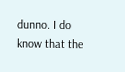dunno. I do know that the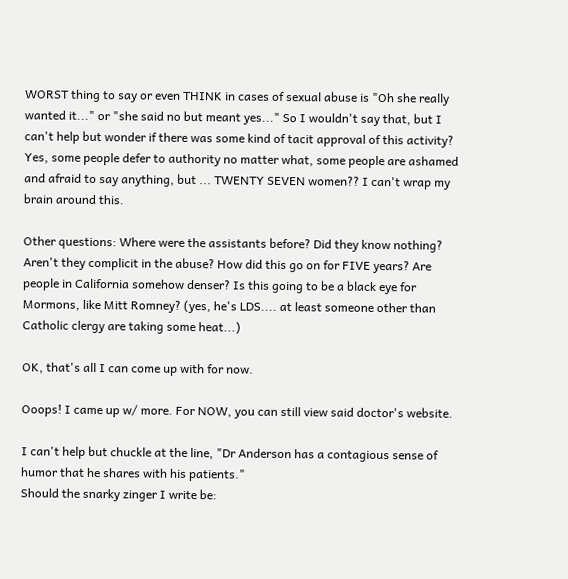WORST thing to say or even THINK in cases of sexual abuse is "Oh she really wanted it..." or "she said no but meant yes..." So I wouldn't say that, but I can't help but wonder if there was some kind of tacit approval of this activity? Yes, some people defer to authority no matter what, some people are ashamed and afraid to say anything, but ... TWENTY SEVEN women?? I can't wrap my brain around this.

Other questions: Where were the assistants before? Did they know nothing? Aren't they complicit in the abuse? How did this go on for FIVE years? Are people in California somehow denser? Is this going to be a black eye for Mormons, like Mitt Romney? (yes, he's LDS.... at least someone other than Catholic clergy are taking some heat...)

OK, that's all I can come up with for now.

Ooops! I came up w/ more. For NOW, you can still view said doctor's website.

I can't help but chuckle at the line, "Dr Anderson has a contagious sense of humor that he shares with his patients."
Should the snarky zinger I write be: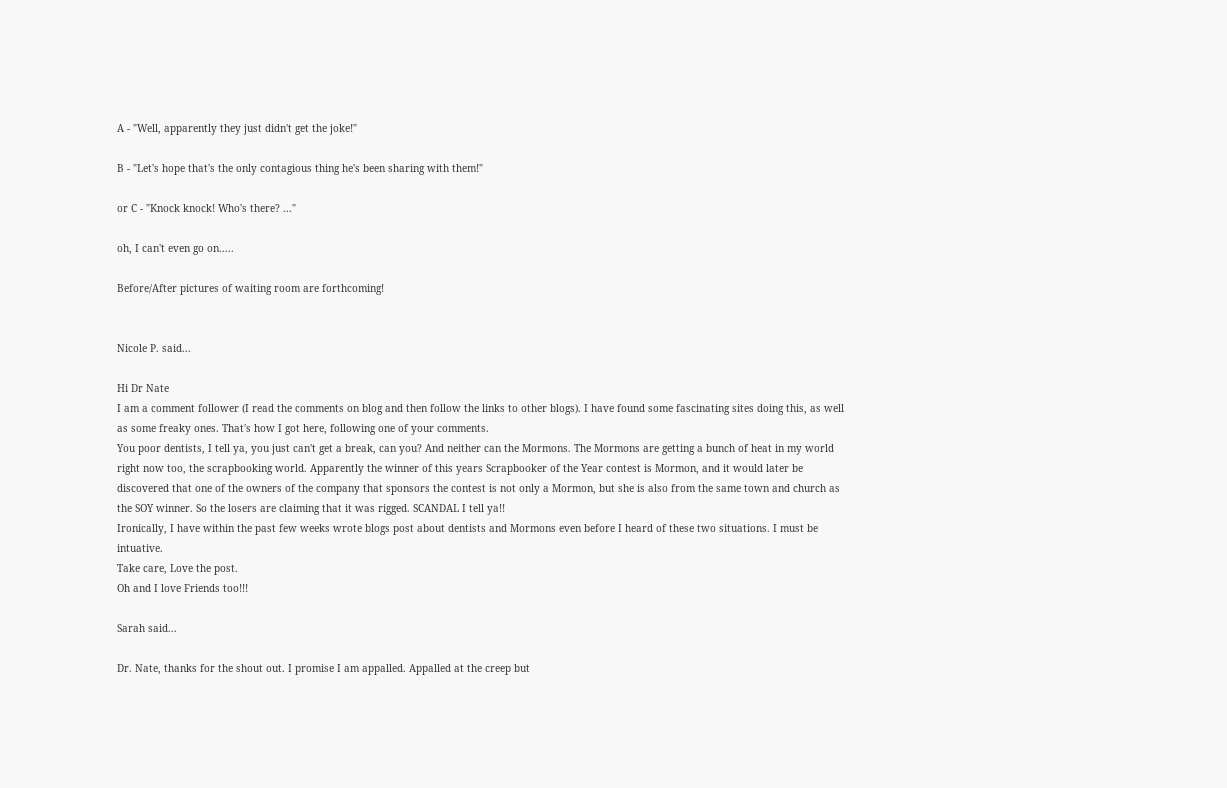A - "Well, apparently they just didn't get the joke!"

B - "Let's hope that's the only contagious thing he's been sharing with them!"

or C - "Knock knock! Who's there? ..."

oh, I can't even go on.....

Before/After pictures of waiting room are forthcoming!


Nicole P. said...

Hi Dr Nate
I am a comment follower (I read the comments on blog and then follow the links to other blogs). I have found some fascinating sites doing this, as well as some freaky ones. That's how I got here, following one of your comments.
You poor dentists, I tell ya, you just can't get a break, can you? And neither can the Mormons. The Mormons are getting a bunch of heat in my world right now too, the scrapbooking world. Apparently the winner of this years Scrapbooker of the Year contest is Mormon, and it would later be discovered that one of the owners of the company that sponsors the contest is not only a Mormon, but she is also from the same town and church as the SOY winner. So the losers are claiming that it was rigged. SCANDAL I tell ya!!
Ironically, I have within the past few weeks wrote blogs post about dentists and Mormons even before I heard of these two situations. I must be intuative.
Take care, Love the post.
Oh and I love Friends too!!!

Sarah said...

Dr. Nate, thanks for the shout out. I promise I am appalled. Appalled at the creep but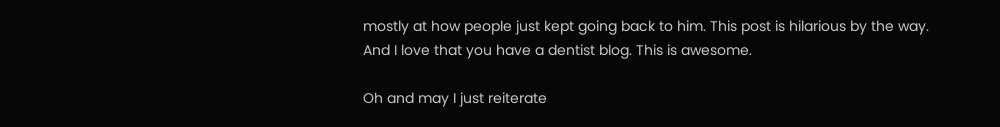mostly at how people just kept going back to him. This post is hilarious by the way. And I love that you have a dentist blog. This is awesome.

Oh and may I just reiterate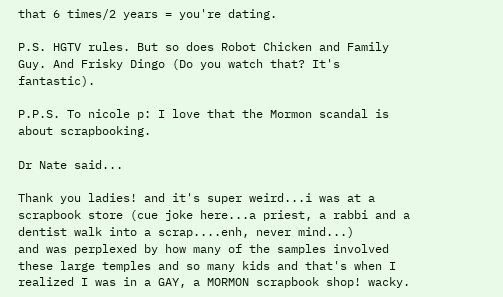that 6 times/2 years = you're dating.

P.S. HGTV rules. But so does Robot Chicken and Family Guy. And Frisky Dingo (Do you watch that? It's fantastic).

P.P.S. To nicole p: I love that the Mormon scandal is about scrapbooking.

Dr Nate said...

Thank you ladies! and it's super weird...i was at a scrapbook store (cue joke here...a priest, a rabbi and a dentist walk into a scrap....enh, never mind...)
and was perplexed by how many of the samples involved these large temples and so many kids and that's when I realized I was in a GAY, a MORMON scrapbook shop! wacky.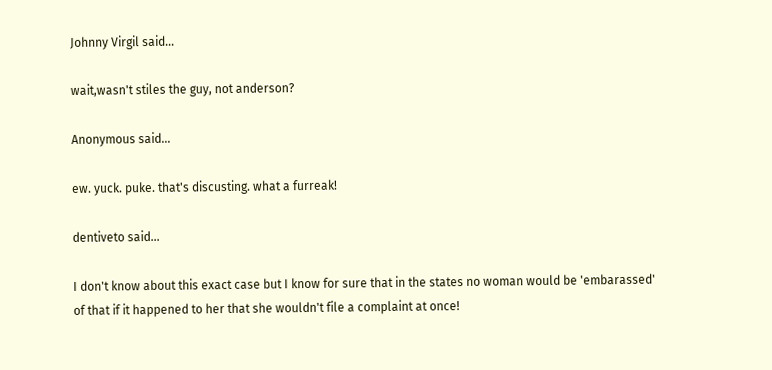Johnny Virgil said...

wait,wasn't stiles the guy, not anderson?

Anonymous said...

ew. yuck. puke. that's discusting. what a furreak!

dentiveto said...

I don't know about this exact case but I know for sure that in the states no woman would be 'embarassed' of that if it happened to her that she wouldn't file a complaint at once!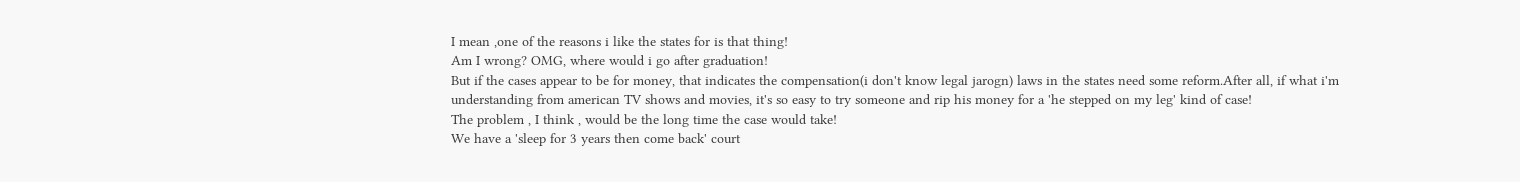I mean ,one of the reasons i like the states for is that thing!
Am I wrong? OMG, where would i go after graduation!
But if the cases appear to be for money, that indicates the compensation(i don't know legal jarogn) laws in the states need some reform.After all, if what i'm understanding from american TV shows and movies, it's so easy to try someone and rip his money for a 'he stepped on my leg' kind of case!
The problem , I think , would be the long time the case would take!
We have a 'sleep for 3 years then come back' court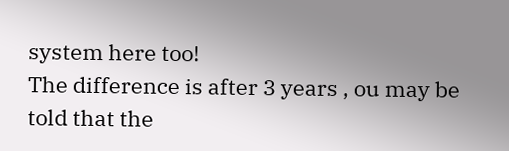system here too!
The difference is after 3 years , ou may be told that the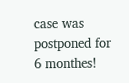case was postponed for 6 monthes!